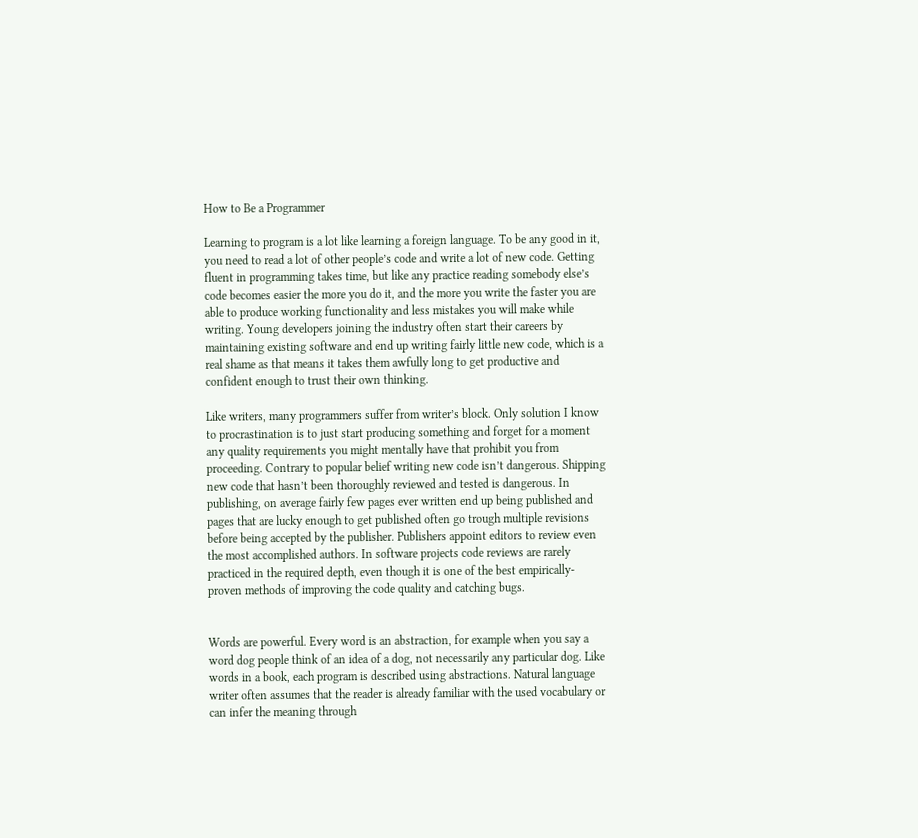How to Be a Programmer

Learning to program is a lot like learning a foreign language. To be any good in it, you need to read a lot of other people’s code and write a lot of new code. Getting fluent in programming takes time, but like any practice reading somebody else’s code becomes easier the more you do it, and the more you write the faster you are able to produce working functionality and less mistakes you will make while writing. Young developers joining the industry often start their careers by maintaining existing software and end up writing fairly little new code, which is a real shame as that means it takes them awfully long to get productive and confident enough to trust their own thinking.

Like writers, many programmers suffer from writer’s block. Only solution I know to procrastination is to just start producing something and forget for a moment any quality requirements you might mentally have that prohibit you from proceeding. Contrary to popular belief writing new code isn’t dangerous. Shipping new code that hasn’t been thoroughly reviewed and tested is dangerous. In publishing, on average fairly few pages ever written end up being published and pages that are lucky enough to get published often go trough multiple revisions before being accepted by the publisher. Publishers appoint editors to review even the most accomplished authors. In software projects code reviews are rarely practiced in the required depth, even though it is one of the best empirically-proven methods of improving the code quality and catching bugs.


Words are powerful. Every word is an abstraction, for example when you say a word dog people think of an idea of a dog, not necessarily any particular dog. Like words in a book, each program is described using abstractions. Natural language writer often assumes that the reader is already familiar with the used vocabulary or can infer the meaning through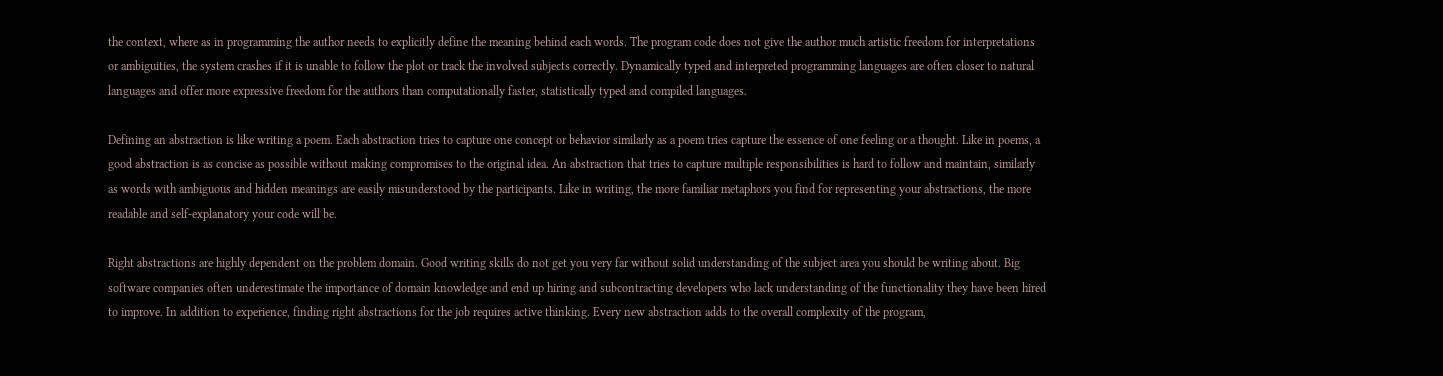the context, where as in programming the author needs to explicitly define the meaning behind each words. The program code does not give the author much artistic freedom for interpretations or ambiguities, the system crashes if it is unable to follow the plot or track the involved subjects correctly. Dynamically typed and interpreted programming languages are often closer to natural languages and offer more expressive freedom for the authors than computationally faster, statistically typed and compiled languages.

Defining an abstraction is like writing a poem. Each abstraction tries to capture one concept or behavior similarly as a poem tries capture the essence of one feeling or a thought. Like in poems, a good abstraction is as concise as possible without making compromises to the original idea. An abstraction that tries to capture multiple responsibilities is hard to follow and maintain, similarly as words with ambiguous and hidden meanings are easily misunderstood by the participants. Like in writing, the more familiar metaphors you find for representing your abstractions, the more readable and self-explanatory your code will be.

Right abstractions are highly dependent on the problem domain. Good writing skills do not get you very far without solid understanding of the subject area you should be writing about. Big software companies often underestimate the importance of domain knowledge and end up hiring and subcontracting developers who lack understanding of the functionality they have been hired to improve. In addition to experience, finding right abstractions for the job requires active thinking. Every new abstraction adds to the overall complexity of the program,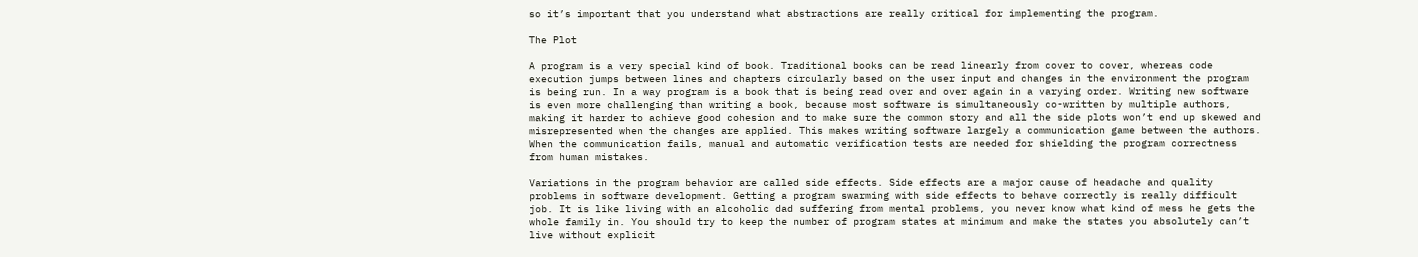so it’s important that you understand what abstractions are really critical for implementing the program.

The Plot

A program is a very special kind of book. Traditional books can be read linearly from cover to cover, whereas code execution jumps between lines and chapters circularly based on the user input and changes in the environment the program is being run. In a way program is a book that is being read over and over again in a varying order. Writing new software is even more challenging than writing a book, because most software is simultaneously co-written by multiple authors, making it harder to achieve good cohesion and to make sure the common story and all the side plots won’t end up skewed and misrepresented when the changes are applied. This makes writing software largely a communication game between the authors. When the communication fails, manual and automatic verification tests are needed for shielding the program correctness from human mistakes.

Variations in the program behavior are called side effects. Side effects are a major cause of headache and quality problems in software development. Getting a program swarming with side effects to behave correctly is really difficult job. It is like living with an alcoholic dad suffering from mental problems, you never know what kind of mess he gets the whole family in. You should try to keep the number of program states at minimum and make the states you absolutely can’t live without explicit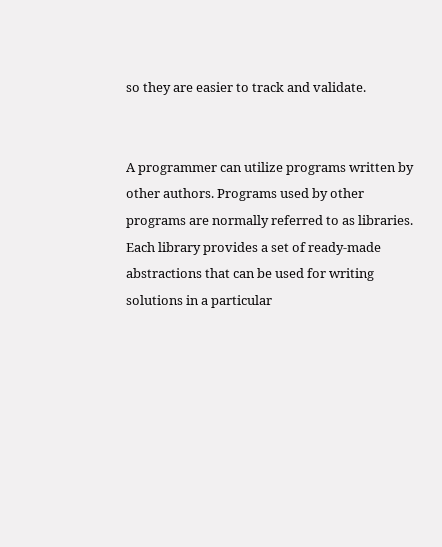so they are easier to track and validate.


A programmer can utilize programs written by other authors. Programs used by other programs are normally referred to as libraries. Each library provides a set of ready-made abstractions that can be used for writing solutions in a particular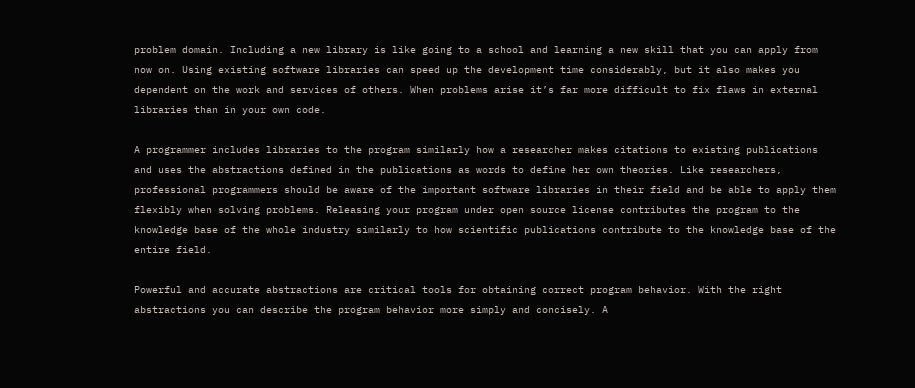problem domain. Including a new library is like going to a school and learning a new skill that you can apply from now on. Using existing software libraries can speed up the development time considerably, but it also makes you dependent on the work and services of others. When problems arise it’s far more difficult to fix flaws in external libraries than in your own code.

A programmer includes libraries to the program similarly how a researcher makes citations to existing publications and uses the abstractions defined in the publications as words to define her own theories. Like researchers, professional programmers should be aware of the important software libraries in their field and be able to apply them flexibly when solving problems. Releasing your program under open source license contributes the program to the knowledge base of the whole industry similarly to how scientific publications contribute to the knowledge base of the entire field.

Powerful and accurate abstractions are critical tools for obtaining correct program behavior. With the right abstractions you can describe the program behavior more simply and concisely. A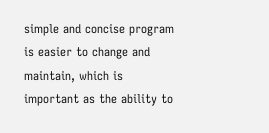simple and concise program is easier to change and maintain, which is important as the ability to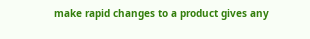make rapid changes to a product gives any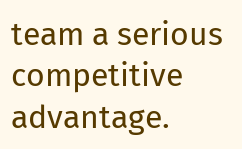team a serious competitive advantage.